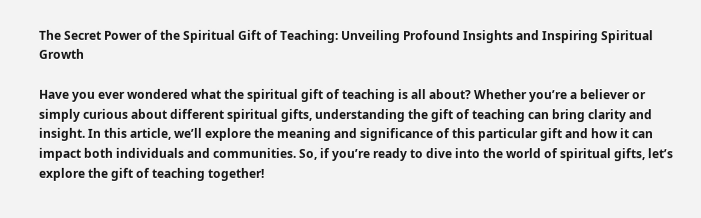The Secret Power of the Spiritual Gift of Teaching: Unveiling Profound Insights and Inspiring Spiritual Growth

Have you ever wondered what the spiritual gift of teaching is all about? Whether you’re a believer or simply curious about different spiritual gifts, understanding the gift of teaching can bring clarity and insight. In this article, we’ll explore the meaning and significance of this particular gift and how it can impact both individuals and communities. So, if you’re ready to dive into the world of spiritual gifts, let’s explore the gift of teaching together!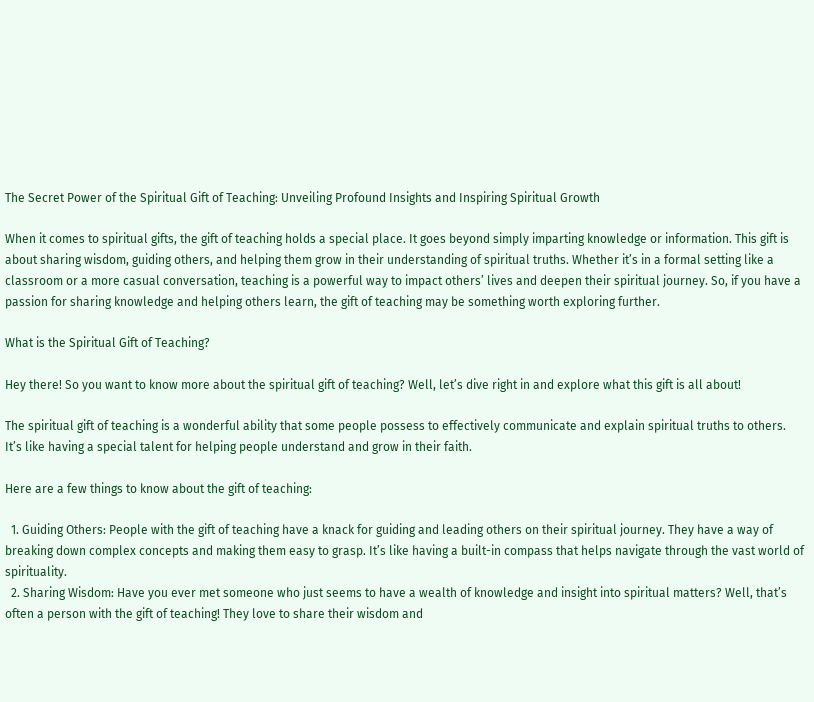The Secret Power of the Spiritual Gift of Teaching: Unveiling Profound Insights and Inspiring Spiritual Growth

When it comes to spiritual gifts, the gift of teaching holds a special place. It goes beyond simply imparting knowledge or information. This gift is about sharing wisdom, guiding others, and helping them grow in their understanding of spiritual truths. Whether it’s in a formal setting like a classroom or a more casual conversation, teaching is a powerful way to impact others’ lives and deepen their spiritual journey. So, if you have a passion for sharing knowledge and helping others learn, the gift of teaching may be something worth exploring further.

What is the Spiritual Gift of Teaching?

Hey there! So you want to know more about the spiritual gift of teaching? Well, let’s dive right in and explore what this gift is all about!

The spiritual gift of teaching is a wonderful ability that some people possess to effectively communicate and explain spiritual truths to others. It’s like having a special talent for helping people understand and grow in their faith.

Here are a few things to know about the gift of teaching:

  1. Guiding Others: People with the gift of teaching have a knack for guiding and leading others on their spiritual journey. They have a way of breaking down complex concepts and making them easy to grasp. It’s like having a built-in compass that helps navigate through the vast world of spirituality.
  2. Sharing Wisdom: Have you ever met someone who just seems to have a wealth of knowledge and insight into spiritual matters? Well, that’s often a person with the gift of teaching! They love to share their wisdom and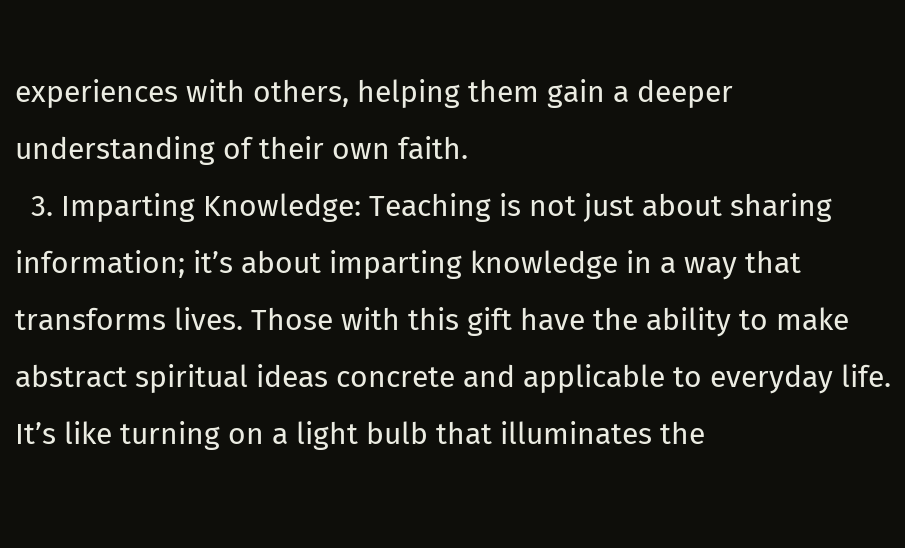experiences with others, helping them gain a deeper understanding of their own faith.
  3. Imparting Knowledge: Teaching is not just about sharing information; it’s about imparting knowledge in a way that transforms lives. Those with this gift have the ability to make abstract spiritual ideas concrete and applicable to everyday life. It’s like turning on a light bulb that illuminates the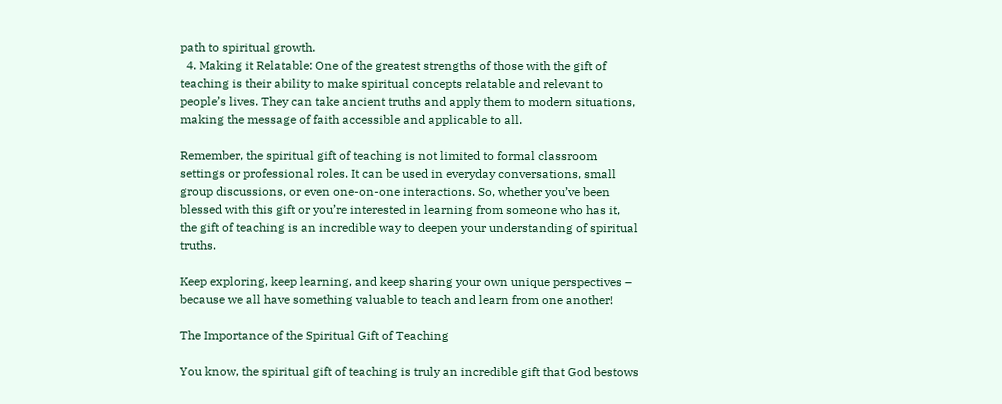path to spiritual growth.
  4. Making it Relatable: One of the greatest strengths of those with the gift of teaching is their ability to make spiritual concepts relatable and relevant to people’s lives. They can take ancient truths and apply them to modern situations, making the message of faith accessible and applicable to all.

Remember, the spiritual gift of teaching is not limited to formal classroom settings or professional roles. It can be used in everyday conversations, small group discussions, or even one-on-one interactions. So, whether you’ve been blessed with this gift or you’re interested in learning from someone who has it, the gift of teaching is an incredible way to deepen your understanding of spiritual truths.

Keep exploring, keep learning, and keep sharing your own unique perspectives – because we all have something valuable to teach and learn from one another!

The Importance of the Spiritual Gift of Teaching

You know, the spiritual gift of teaching is truly an incredible gift that God bestows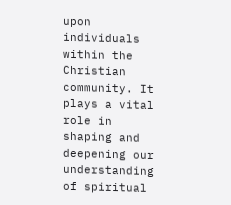upon individuals within the Christian community. It plays a vital role in shaping and deepening our understanding of spiritual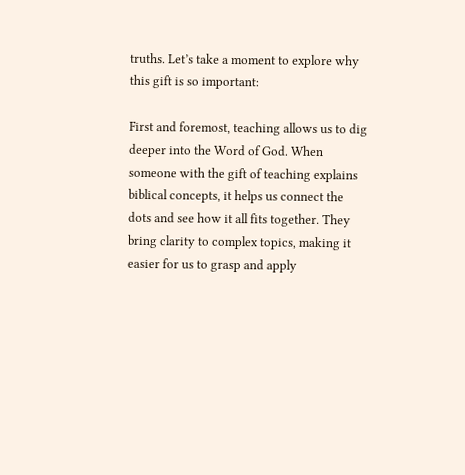truths. Let’s take a moment to explore why this gift is so important:

First and foremost, teaching allows us to dig deeper into the Word of God. When someone with the gift of teaching explains biblical concepts, it helps us connect the dots and see how it all fits together. They bring clarity to complex topics, making it easier for us to grasp and apply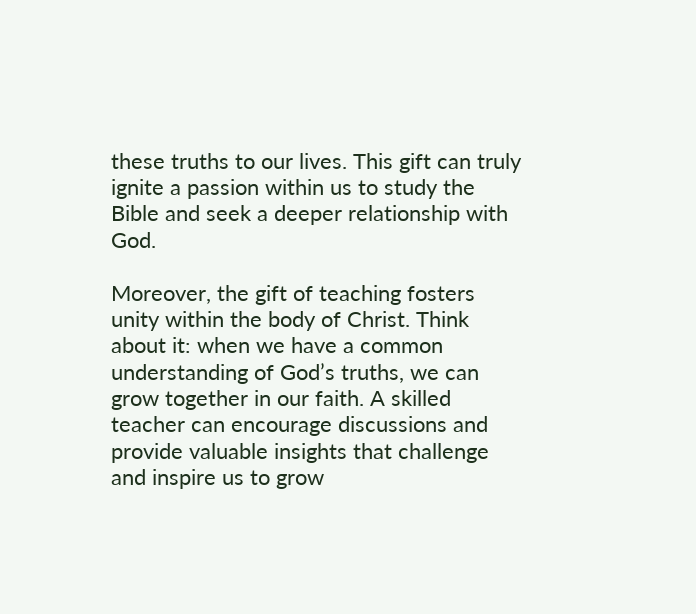these truths to our lives. This gift can truly ignite a passion within us to study the Bible and seek a deeper relationship with God.

Moreover, the gift of teaching fosters unity within the body of Christ. Think about it: when we have a common understanding of God’s truths, we can grow together in our faith. A skilled teacher can encourage discussions and provide valuable insights that challenge and inspire us to grow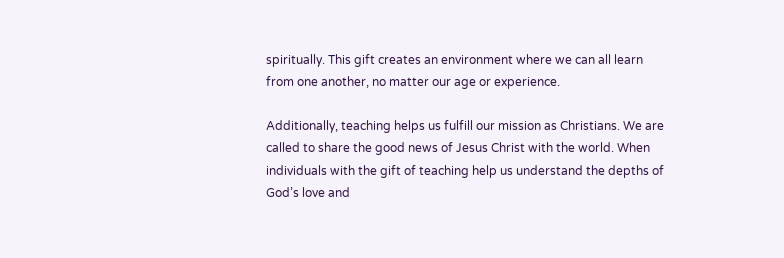spiritually. This gift creates an environment where we can all learn from one another, no matter our age or experience.

Additionally, teaching helps us fulfill our mission as Christians. We are called to share the good news of Jesus Christ with the world. When individuals with the gift of teaching help us understand the depths of God’s love and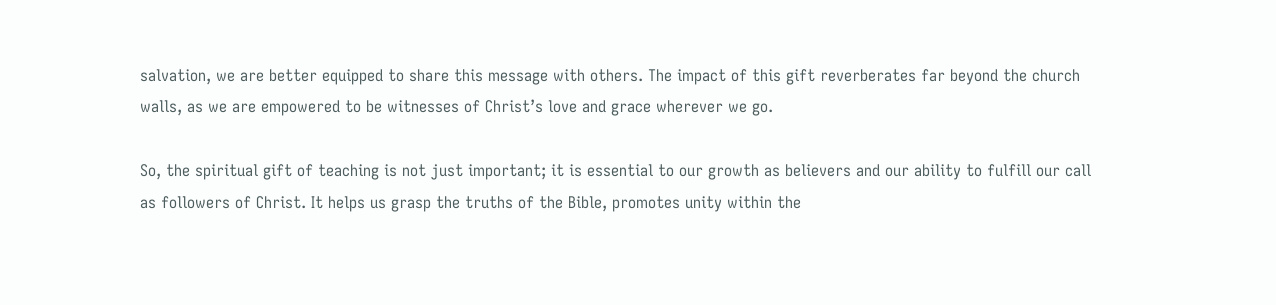salvation, we are better equipped to share this message with others. The impact of this gift reverberates far beyond the church walls, as we are empowered to be witnesses of Christ’s love and grace wherever we go.

So, the spiritual gift of teaching is not just important; it is essential to our growth as believers and our ability to fulfill our call as followers of Christ. It helps us grasp the truths of the Bible, promotes unity within the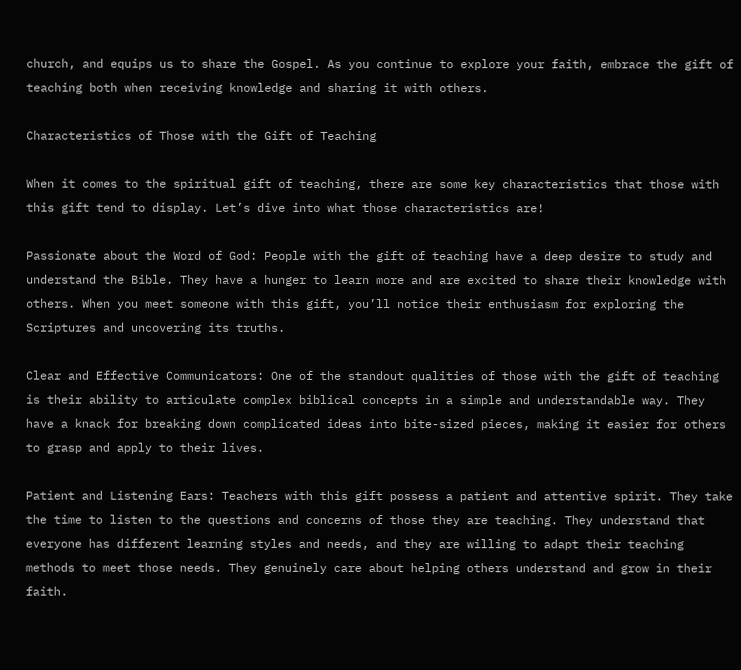church, and equips us to share the Gospel. As you continue to explore your faith, embrace the gift of teaching both when receiving knowledge and sharing it with others.

Characteristics of Those with the Gift of Teaching

When it comes to the spiritual gift of teaching, there are some key characteristics that those with this gift tend to display. Let’s dive into what those characteristics are!

Passionate about the Word of God: People with the gift of teaching have a deep desire to study and understand the Bible. They have a hunger to learn more and are excited to share their knowledge with others. When you meet someone with this gift, you’ll notice their enthusiasm for exploring the Scriptures and uncovering its truths.

Clear and Effective Communicators: One of the standout qualities of those with the gift of teaching is their ability to articulate complex biblical concepts in a simple and understandable way. They have a knack for breaking down complicated ideas into bite-sized pieces, making it easier for others to grasp and apply to their lives.

Patient and Listening Ears: Teachers with this gift possess a patient and attentive spirit. They take the time to listen to the questions and concerns of those they are teaching. They understand that everyone has different learning styles and needs, and they are willing to adapt their teaching methods to meet those needs. They genuinely care about helping others understand and grow in their faith.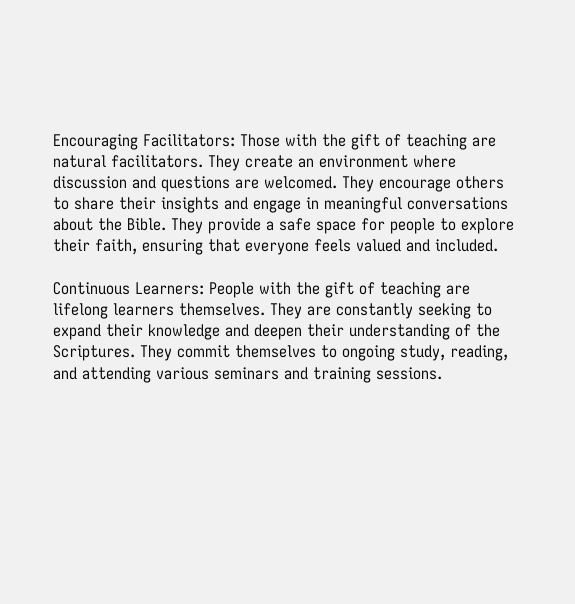Encouraging Facilitators: Those with the gift of teaching are natural facilitators. They create an environment where discussion and questions are welcomed. They encourage others to share their insights and engage in meaningful conversations about the Bible. They provide a safe space for people to explore their faith, ensuring that everyone feels valued and included.

Continuous Learners: People with the gift of teaching are lifelong learners themselves. They are constantly seeking to expand their knowledge and deepen their understanding of the Scriptures. They commit themselves to ongoing study, reading, and attending various seminars and training sessions.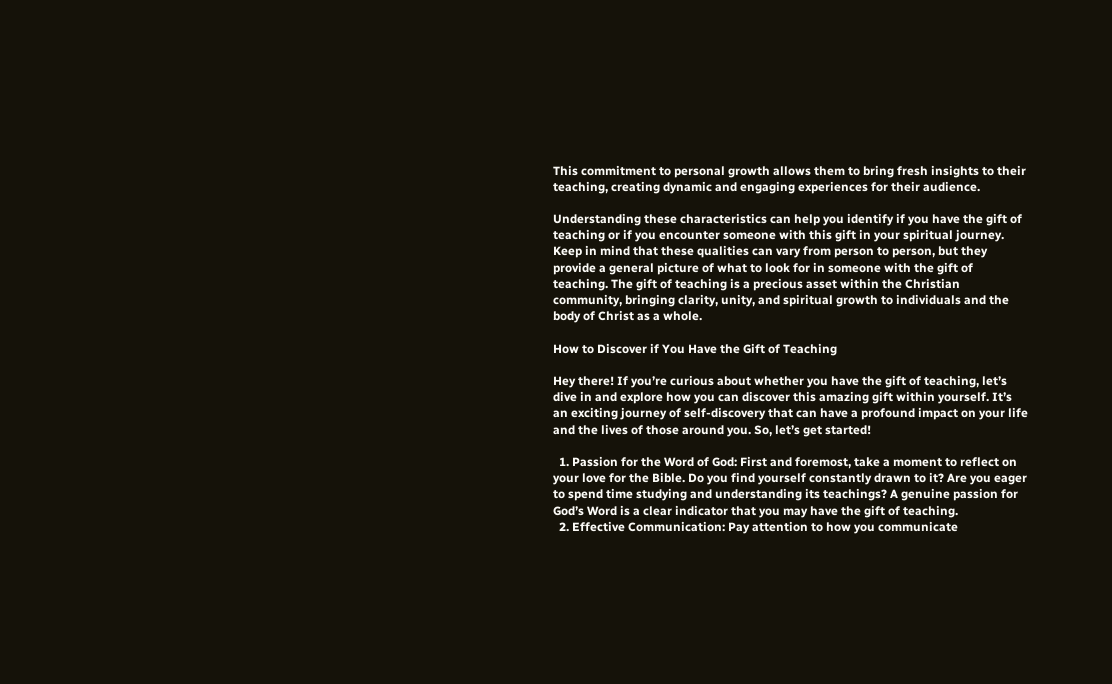This commitment to personal growth allows them to bring fresh insights to their teaching, creating dynamic and engaging experiences for their audience.

Understanding these characteristics can help you identify if you have the gift of teaching or if you encounter someone with this gift in your spiritual journey. Keep in mind that these qualities can vary from person to person, but they provide a general picture of what to look for in someone with the gift of teaching. The gift of teaching is a precious asset within the Christian community, bringing clarity, unity, and spiritual growth to individuals and the body of Christ as a whole.

How to Discover if You Have the Gift of Teaching

Hey there! If you’re curious about whether you have the gift of teaching, let’s dive in and explore how you can discover this amazing gift within yourself. It’s an exciting journey of self-discovery that can have a profound impact on your life and the lives of those around you. So, let’s get started!

  1. Passion for the Word of God: First and foremost, take a moment to reflect on your love for the Bible. Do you find yourself constantly drawn to it? Are you eager to spend time studying and understanding its teachings? A genuine passion for God’s Word is a clear indicator that you may have the gift of teaching.
  2. Effective Communication: Pay attention to how you communicate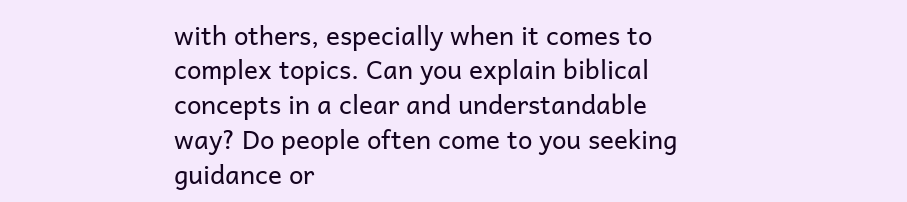with others, especially when it comes to complex topics. Can you explain biblical concepts in a clear and understandable way? Do people often come to you seeking guidance or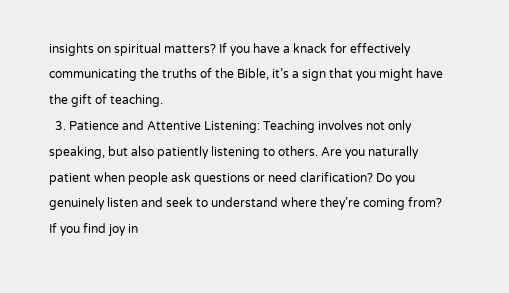insights on spiritual matters? If you have a knack for effectively communicating the truths of the Bible, it’s a sign that you might have the gift of teaching.
  3. Patience and Attentive Listening: Teaching involves not only speaking, but also patiently listening to others. Are you naturally patient when people ask questions or need clarification? Do you genuinely listen and seek to understand where they’re coming from? If you find joy in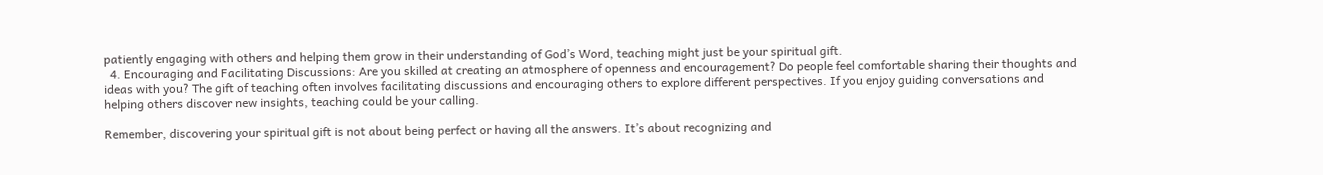patiently engaging with others and helping them grow in their understanding of God’s Word, teaching might just be your spiritual gift.
  4. Encouraging and Facilitating Discussions: Are you skilled at creating an atmosphere of openness and encouragement? Do people feel comfortable sharing their thoughts and ideas with you? The gift of teaching often involves facilitating discussions and encouraging others to explore different perspectives. If you enjoy guiding conversations and helping others discover new insights, teaching could be your calling.

Remember, discovering your spiritual gift is not about being perfect or having all the answers. It’s about recognizing and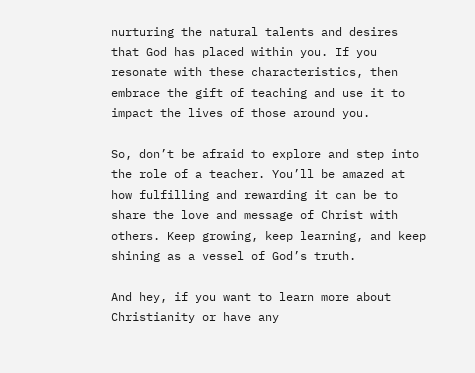nurturing the natural talents and desires that God has placed within you. If you resonate with these characteristics, then embrace the gift of teaching and use it to impact the lives of those around you.

So, don’t be afraid to explore and step into the role of a teacher. You’ll be amazed at how fulfilling and rewarding it can be to share the love and message of Christ with others. Keep growing, keep learning, and keep shining as a vessel of God’s truth.

And hey, if you want to learn more about Christianity or have any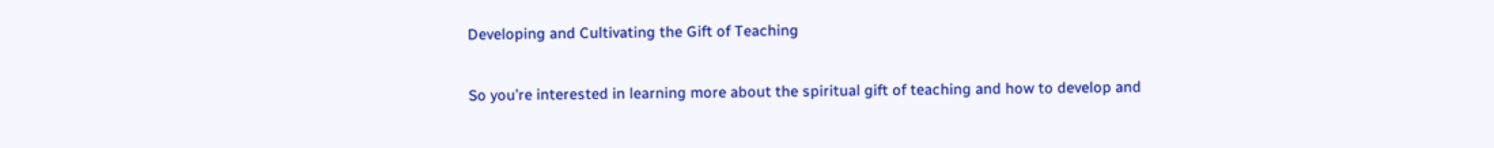Developing and Cultivating the Gift of Teaching

So you’re interested in learning more about the spiritual gift of teaching and how to develop and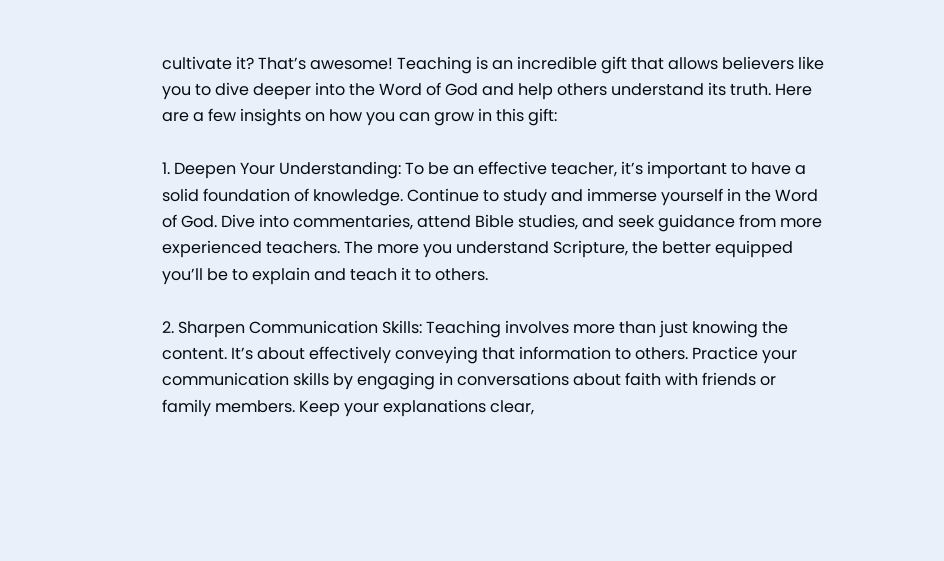cultivate it? That’s awesome! Teaching is an incredible gift that allows believers like you to dive deeper into the Word of God and help others understand its truth. Here are a few insights on how you can grow in this gift:

1. Deepen Your Understanding: To be an effective teacher, it’s important to have a solid foundation of knowledge. Continue to study and immerse yourself in the Word of God. Dive into commentaries, attend Bible studies, and seek guidance from more experienced teachers. The more you understand Scripture, the better equipped you’ll be to explain and teach it to others.

2. Sharpen Communication Skills: Teaching involves more than just knowing the content. It’s about effectively conveying that information to others. Practice your communication skills by engaging in conversations about faith with friends or family members. Keep your explanations clear,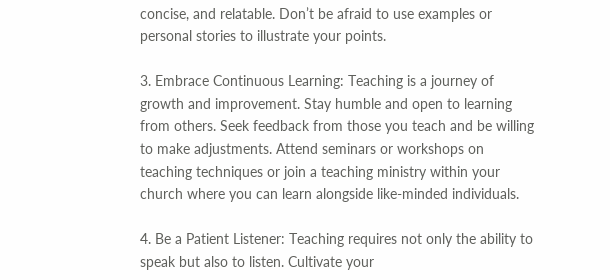concise, and relatable. Don’t be afraid to use examples or personal stories to illustrate your points.

3. Embrace Continuous Learning: Teaching is a journey of growth and improvement. Stay humble and open to learning from others. Seek feedback from those you teach and be willing to make adjustments. Attend seminars or workshops on teaching techniques or join a teaching ministry within your church where you can learn alongside like-minded individuals.

4. Be a Patient Listener: Teaching requires not only the ability to speak but also to listen. Cultivate your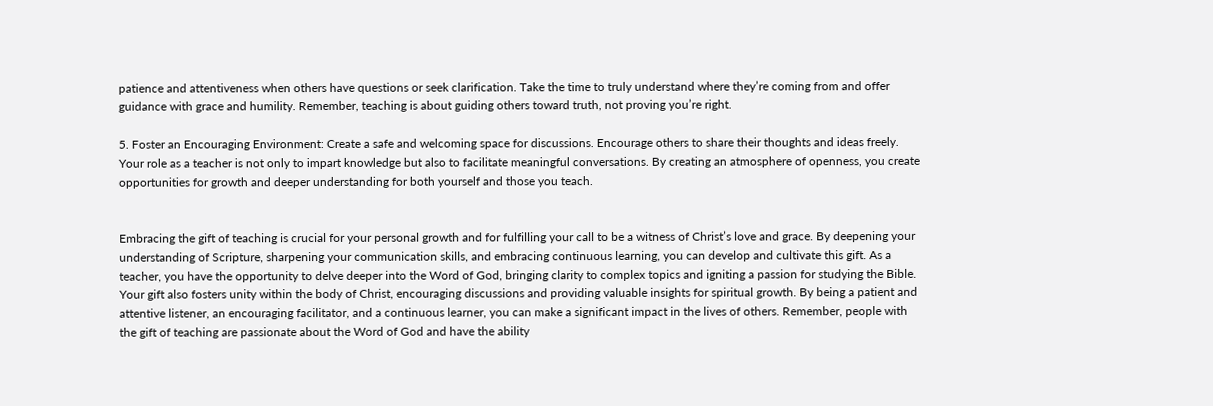patience and attentiveness when others have questions or seek clarification. Take the time to truly understand where they’re coming from and offer guidance with grace and humility. Remember, teaching is about guiding others toward truth, not proving you’re right.

5. Foster an Encouraging Environment: Create a safe and welcoming space for discussions. Encourage others to share their thoughts and ideas freely. Your role as a teacher is not only to impart knowledge but also to facilitate meaningful conversations. By creating an atmosphere of openness, you create opportunities for growth and deeper understanding for both yourself and those you teach.


Embracing the gift of teaching is crucial for your personal growth and for fulfilling your call to be a witness of Christ’s love and grace. By deepening your understanding of Scripture, sharpening your communication skills, and embracing continuous learning, you can develop and cultivate this gift. As a teacher, you have the opportunity to delve deeper into the Word of God, bringing clarity to complex topics and igniting a passion for studying the Bible. Your gift also fosters unity within the body of Christ, encouraging discussions and providing valuable insights for spiritual growth. By being a patient and attentive listener, an encouraging facilitator, and a continuous learner, you can make a significant impact in the lives of others. Remember, people with the gift of teaching are passionate about the Word of God and have the ability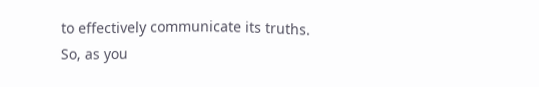to effectively communicate its truths. So, as you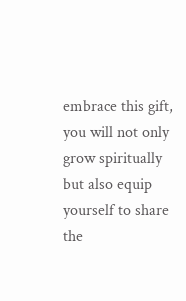embrace this gift, you will not only grow spiritually but also equip yourself to share the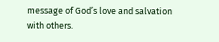message of God’s love and salvation with others.